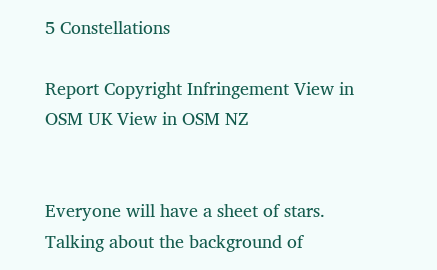5 Constellations

Report Copyright Infringement View in OSM UK View in OSM NZ


Everyone will have a sheet of stars. Talking about the background of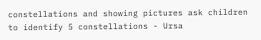constellations and showing pictures ask children to identify 5 constellations - Ursa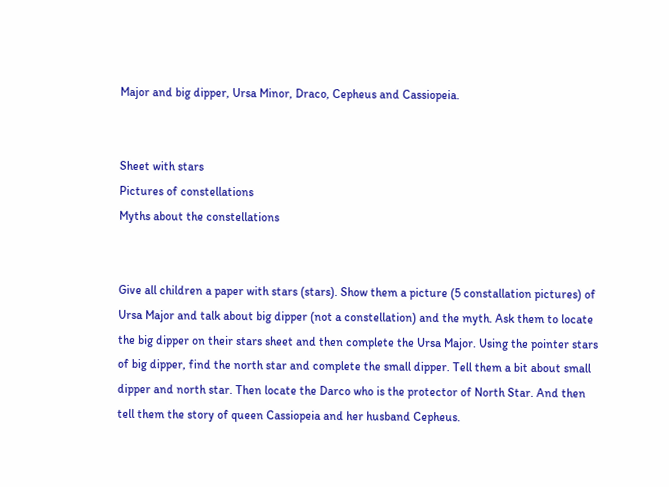Major and big dipper, Ursa Minor, Draco, Cepheus and Cassiopeia.


Sheet with stars
Pictures of constellations
Myths about the constellations


Give all children a paper with stars (stars). Show them a picture (5 constallation pictures) of Ursa Major and talk about big dipper (not a constellation) and the myth. Ask them to locate the big dipper on their stars sheet and then complete the Ursa Major. Using the pointer stars of big dipper, find the north star and complete the small dipper. Tell them a bit about small dipper and north star. Then locate the Darco who is the protector of North Star. And then tell them the story of queen Cassiopeia and her husband Cepheus.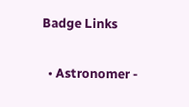Badge Links

  • Astronomer -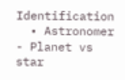Identification
  • Astronomer - Planet vs star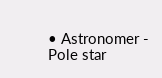• Astronomer - Pole star